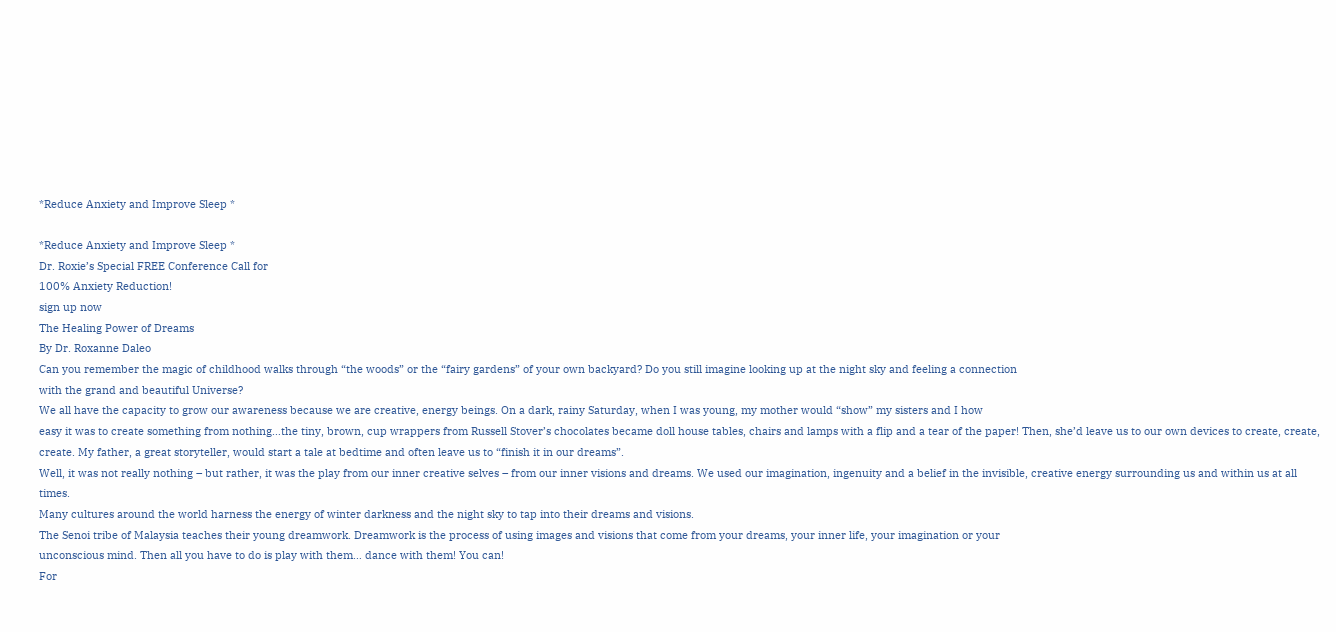*Reduce Anxiety and Improve Sleep *

*Reduce Anxiety and Improve Sleep *
Dr. Roxie’s Special FREE Conference Call for
100% Anxiety Reduction!
sign up now
The Healing Power of Dreams
By Dr. Roxanne Daleo
Can you remember the magic of childhood walks through “the woods” or the “fairy gardens” of your own backyard? Do you still imagine looking up at the night sky and feeling a connection
with the grand and beautiful Universe?
We all have the capacity to grow our awareness because we are creative, energy beings. On a dark, rainy Saturday, when I was young, my mother would “show” my sisters and I how
easy it was to create something from nothing…the tiny, brown, cup wrappers from Russell Stover’s chocolates became doll house tables, chairs and lamps with a flip and a tear of the paper! Then, she’d leave us to our own devices to create, create, create. My father, a great storyteller, would start a tale at bedtime and often leave us to “finish it in our dreams”.
Well, it was not really nothing – but rather, it was the play from our inner creative selves – from our inner visions and dreams. We used our imagination, ingenuity and a belief in the invisible, creative energy surrounding us and within us at all times.
Many cultures around the world harness the energy of winter darkness and the night sky to tap into their dreams and visions.
The Senoi tribe of Malaysia teaches their young dreamwork. Dreamwork is the process of using images and visions that come from your dreams, your inner life, your imagination or your
unconscious mind. Then all you have to do is play with them… dance with them! You can!
For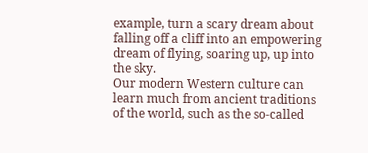example, turn a scary dream about falling off a cliff into an empowering dream of flying, soaring up, up into the sky.
Our modern Western culture can learn much from ancient traditions of the world, such as the so-called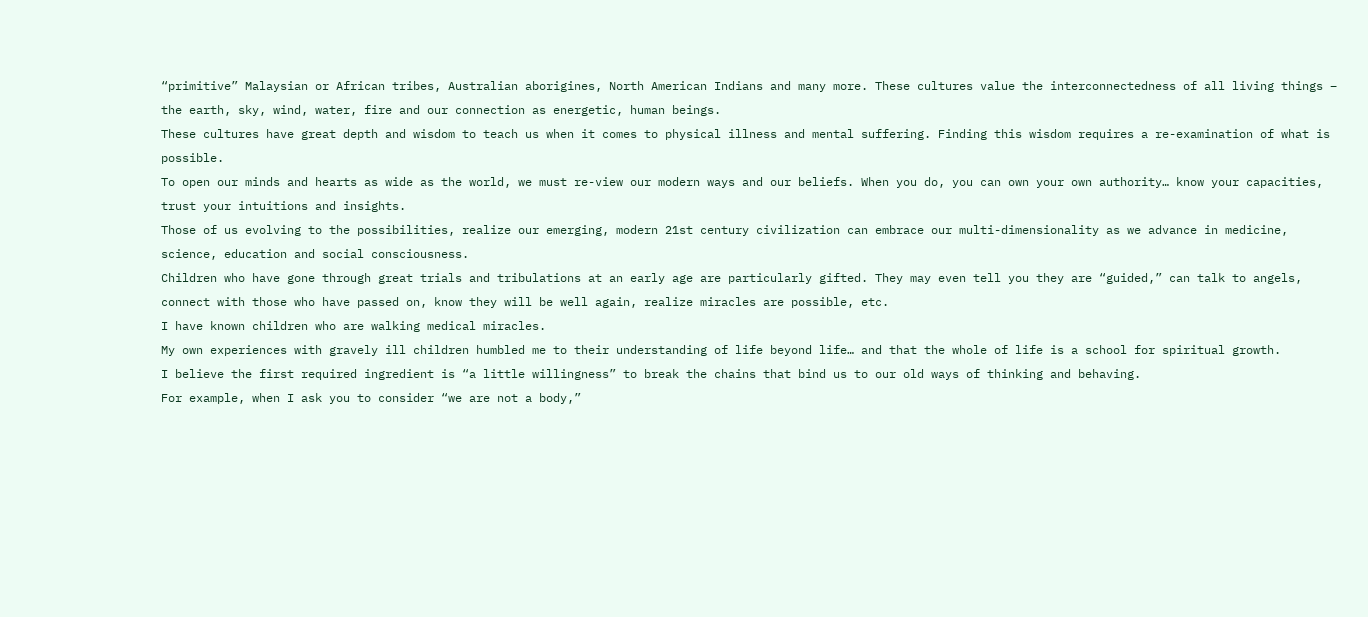“primitive” Malaysian or African tribes, Australian aborigines, North American Indians and many more. These cultures value the interconnectedness of all living things – the earth, sky, wind, water, fire and our connection as energetic, human beings.
These cultures have great depth and wisdom to teach us when it comes to physical illness and mental suffering. Finding this wisdom requires a re-examination of what is possible.
To open our minds and hearts as wide as the world, we must re-view our modern ways and our beliefs. When you do, you can own your own authority… know your capacities, trust your intuitions and insights.
Those of us evolving to the possibilities, realize our emerging, modern 21st century civilization can embrace our multi-dimensionality as we advance in medicine, science, education and social consciousness.
Children who have gone through great trials and tribulations at an early age are particularly gifted. They may even tell you they are “guided,” can talk to angels, connect with those who have passed on, know they will be well again, realize miracles are possible, etc.
I have known children who are walking medical miracles.
My own experiences with gravely ill children humbled me to their understanding of life beyond life… and that the whole of life is a school for spiritual growth.
I believe the first required ingredient is “a little willingness” to break the chains that bind us to our old ways of thinking and behaving.
For example, when I ask you to consider “we are not a body,”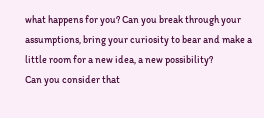what happens for you? Can you break through your assumptions, bring your curiosity to bear and make a little room for a new idea, a new possibility?
Can you consider that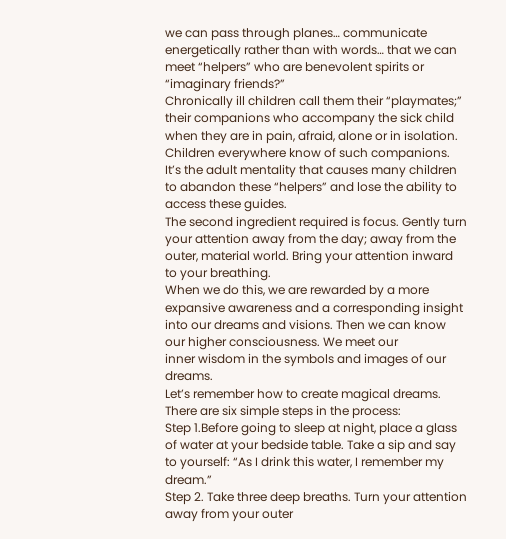we can pass through planes… communicate energetically rather than with words… that we can meet “helpers” who are benevolent spirits or “imaginary friends?”
Chronically ill children call them their “playmates;” their companions who accompany the sick child when they are in pain, afraid, alone or in isolation.
Children everywhere know of such companions. It’s the adult mentality that causes many children to abandon these “helpers” and lose the ability to access these guides.
The second ingredient required is focus. Gently turn your attention away from the day; away from the outer, material world. Bring your attention inward to your breathing.
When we do this, we are rewarded by a more expansive awareness and a corresponding insight into our dreams and visions. Then we can know our higher consciousness. We meet our
inner wisdom in the symbols and images of our dreams.
Let’s remember how to create magical dreams. There are six simple steps in the process:
Step 1.Before going to sleep at night, place a glass of water at your bedside table. Take a sip and say to yourself: “As I drink this water, I remember my dream.”
Step 2. Take three deep breaths. Turn your attention away from your outer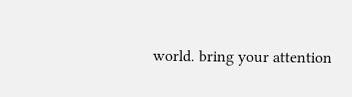world. bring your attention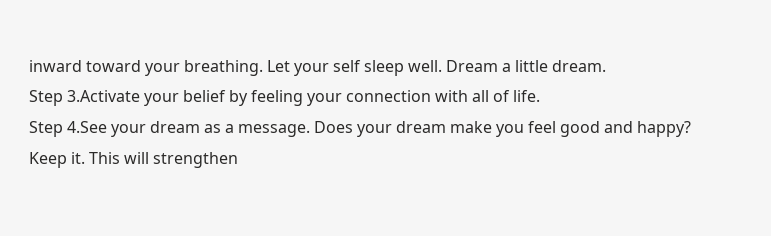inward toward your breathing. Let your self sleep well. Dream a little dream.
Step 3.Activate your belief by feeling your connection with all of life.
Step 4.See your dream as a message. Does your dream make you feel good and happy? Keep it. This will strengthen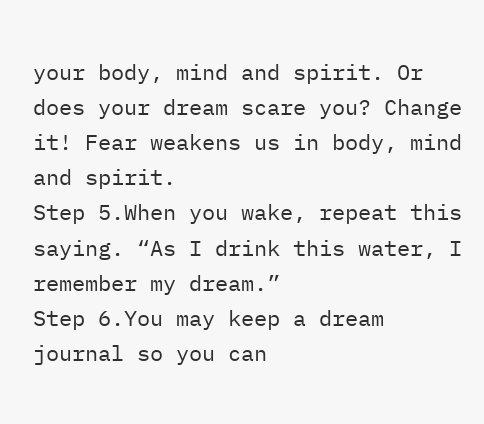your body, mind and spirit. Or does your dream scare you? Change it! Fear weakens us in body, mind and spirit.
Step 5.When you wake, repeat this saying. “As I drink this water, I remember my dream.”
Step 6.You may keep a dream journal so you can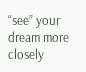“see” your dream more closely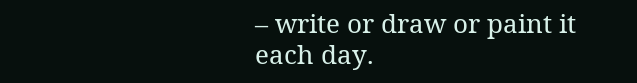– write or draw or paint it each day.